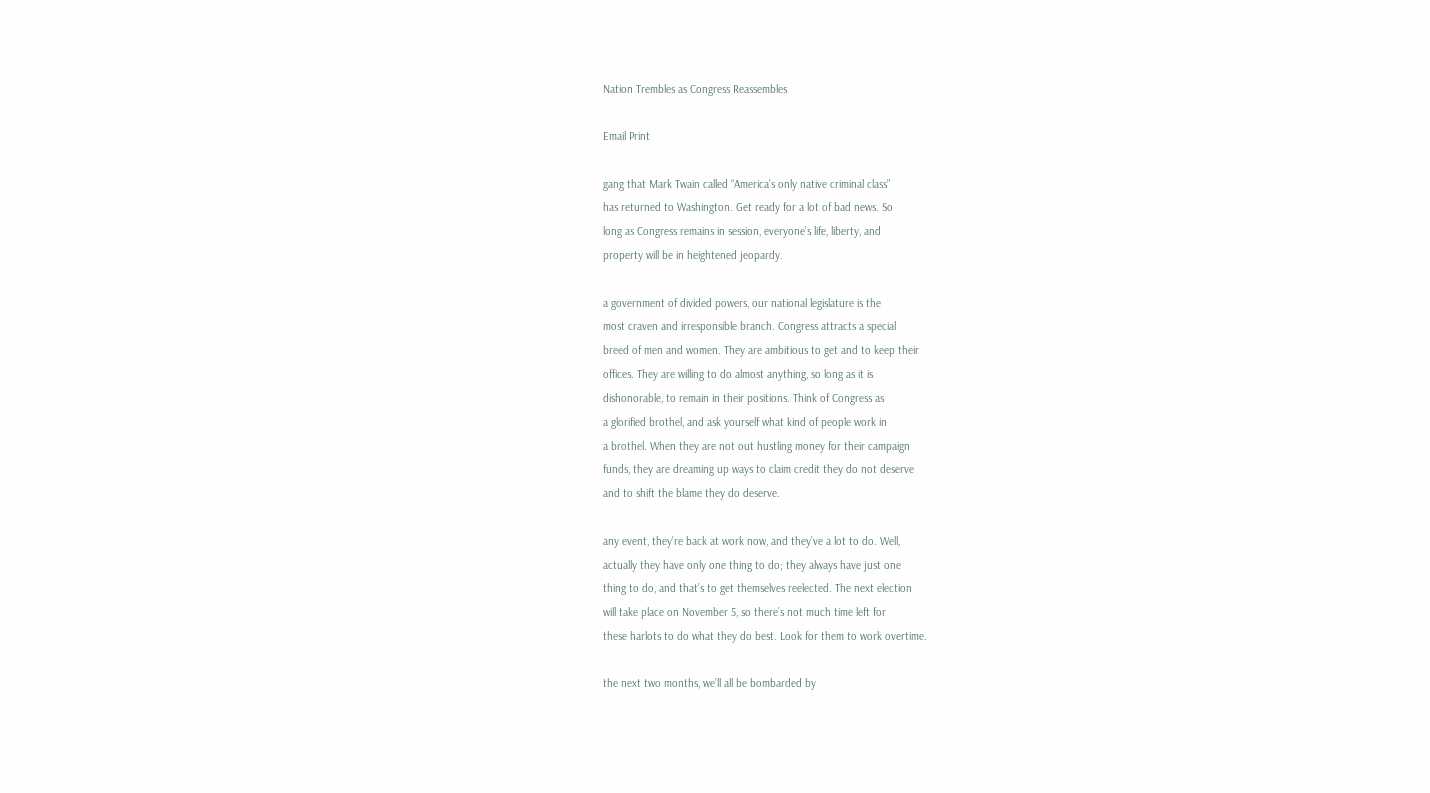Nation Trembles as Congress Reassembles

Email Print

gang that Mark Twain called “America’s only native criminal class”
has returned to Washington. Get ready for a lot of bad news. So
long as Congress remains in session, everyone’s life, liberty, and
property will be in heightened jeopardy.

a government of divided powers, our national legislature is the
most craven and irresponsible branch. Congress attracts a special
breed of men and women. They are ambitious to get and to keep their
offices. They are willing to do almost anything, so long as it is
dishonorable, to remain in their positions. Think of Congress as
a glorified brothel, and ask yourself what kind of people work in
a brothel. When they are not out hustling money for their campaign
funds, they are dreaming up ways to claim credit they do not deserve
and to shift the blame they do deserve.

any event, they’re back at work now, and they’ve a lot to do. Well,
actually they have only one thing to do; they always have just one
thing to do, and that’s to get themselves reelected. The next election
will take place on November 5, so there’s not much time left for
these harlots to do what they do best. Look for them to work overtime.

the next two months, we’ll all be bombarded by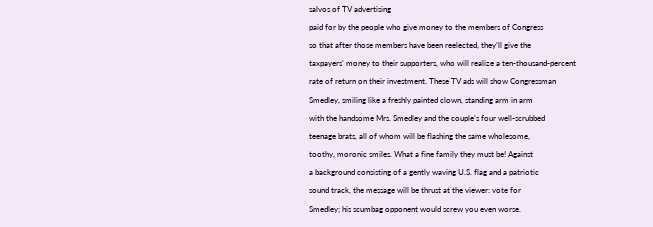salvos of TV advertising
paid for by the people who give money to the members of Congress
so that after those members have been reelected, they’ll give the
taxpayers’ money to their supporters, who will realize a ten-thousand-percent
rate of return on their investment. These TV ads will show Congressman
Smedley, smiling like a freshly painted clown, standing arm in arm
with the handsome Mrs. Smedley and the couple’s four well-scrubbed
teenage brats, all of whom will be flashing the same wholesome,
toothy, moronic smiles. What a fine family they must be! Against
a background consisting of a gently waving U.S. flag and a patriotic
sound track, the message will be thrust at the viewer: vote for
Smedley; his scumbag opponent would screw you even worse.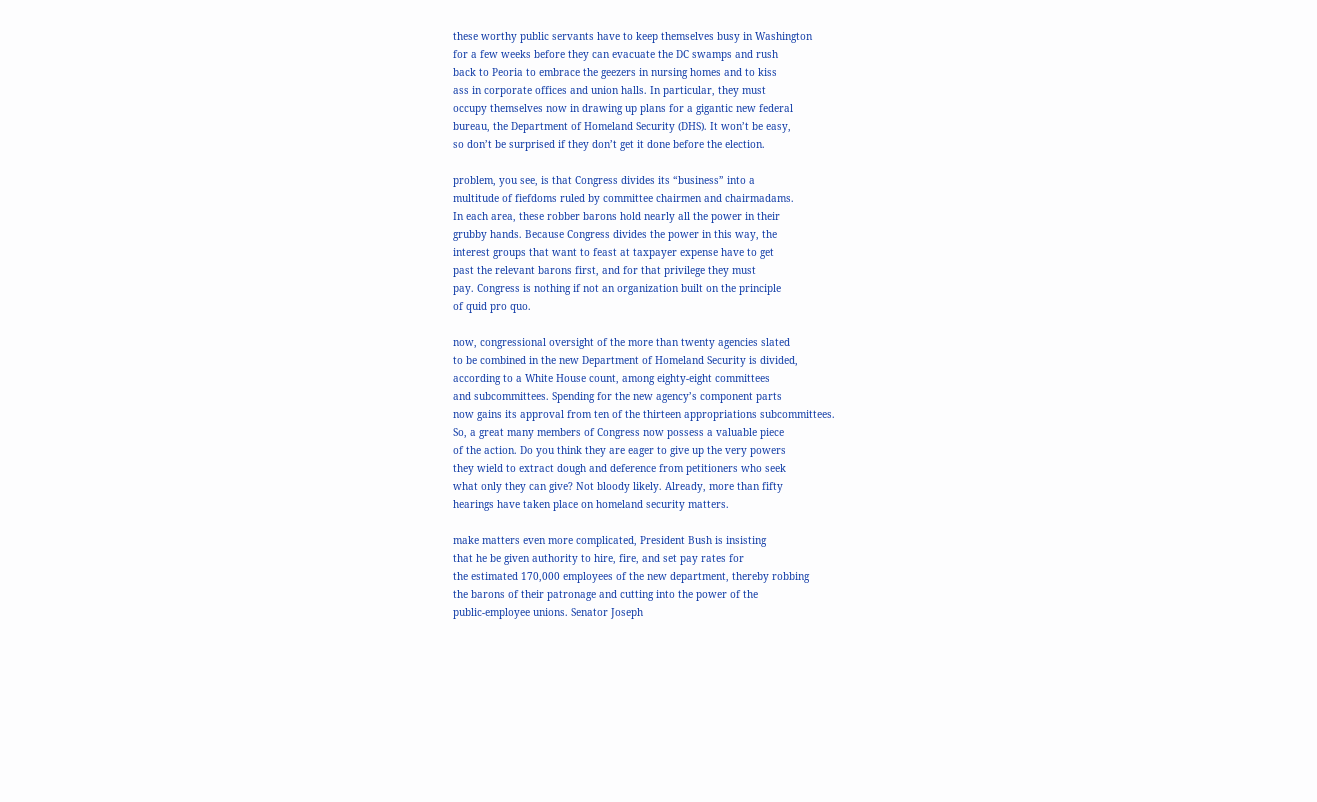these worthy public servants have to keep themselves busy in Washington
for a few weeks before they can evacuate the DC swamps and rush
back to Peoria to embrace the geezers in nursing homes and to kiss
ass in corporate offices and union halls. In particular, they must
occupy themselves now in drawing up plans for a gigantic new federal
bureau, the Department of Homeland Security (DHS). It won’t be easy,
so don’t be surprised if they don’t get it done before the election.

problem, you see, is that Congress divides its “business” into a
multitude of fiefdoms ruled by committee chairmen and chairmadams.
In each area, these robber barons hold nearly all the power in their
grubby hands. Because Congress divides the power in this way, the
interest groups that want to feast at taxpayer expense have to get
past the relevant barons first, and for that privilege they must
pay. Congress is nothing if not an organization built on the principle
of quid pro quo.

now, congressional oversight of the more than twenty agencies slated
to be combined in the new Department of Homeland Security is divided,
according to a White House count, among eighty-eight committees
and subcommittees. Spending for the new agency’s component parts
now gains its approval from ten of the thirteen appropriations subcommittees.
So, a great many members of Congress now possess a valuable piece
of the action. Do you think they are eager to give up the very powers
they wield to extract dough and deference from petitioners who seek
what only they can give? Not bloody likely. Already, more than fifty
hearings have taken place on homeland security matters.

make matters even more complicated, President Bush is insisting
that he be given authority to hire, fire, and set pay rates for
the estimated 170,000 employees of the new department, thereby robbing
the barons of their patronage and cutting into the power of the
public-employee unions. Senator Joseph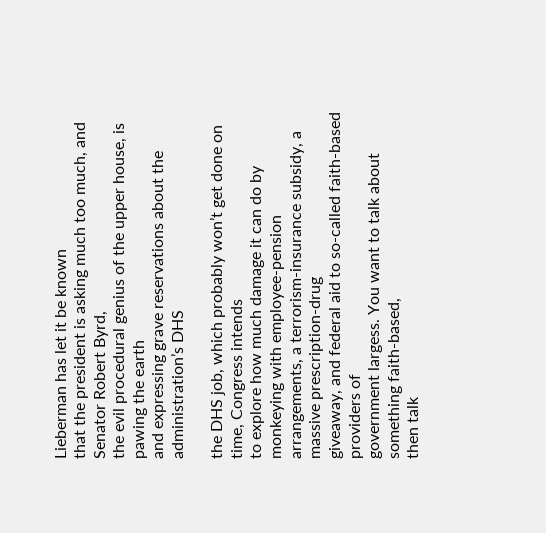Lieberman has let it be known
that the president is asking much too much, and Senator Robert Byrd,
the evil procedural genius of the upper house, is pawing the earth
and expressing grave reservations about the administration’s DHS

the DHS job, which probably won’t get done on time, Congress intends
to explore how much damage it can do by monkeying with employee-pension
arrangements, a terrorism-insurance subsidy, a massive prescription-drug
giveaway, and federal aid to so-called faith-based providers of
government largess. You want to talk about something faith-based,
then talk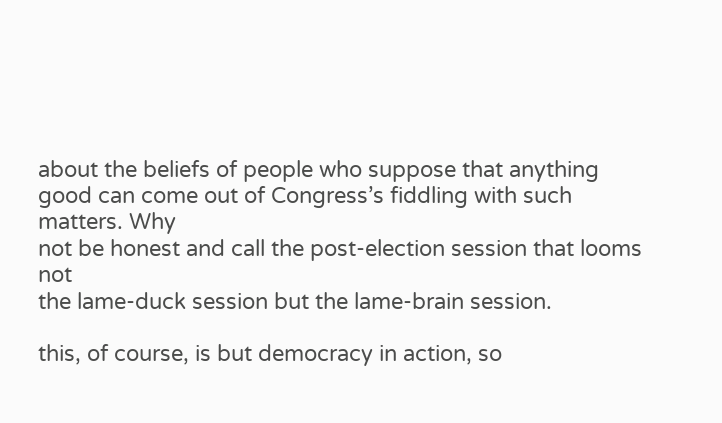about the beliefs of people who suppose that anything
good can come out of Congress’s fiddling with such matters. Why
not be honest and call the post-election session that looms not
the lame-duck session but the lame-brain session.

this, of course, is but democracy in action, so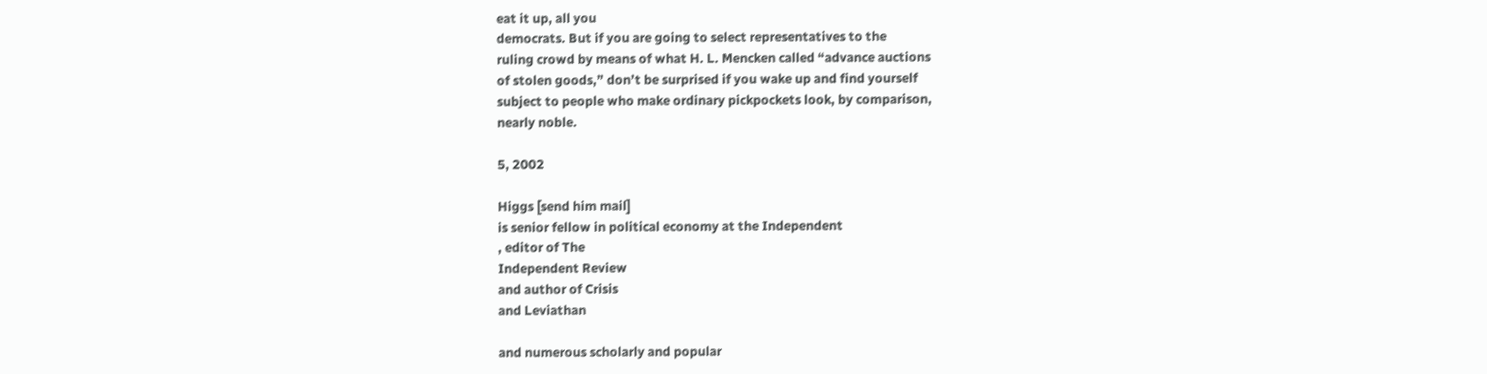eat it up, all you
democrats. But if you are going to select representatives to the
ruling crowd by means of what H. L. Mencken called “advance auctions
of stolen goods,” don’t be surprised if you wake up and find yourself
subject to people who make ordinary pickpockets look, by comparison,
nearly noble.

5, 2002

Higgs [send him mail]
is senior fellow in political economy at the Independent
, editor of The
Independent Review
and author of Crisis
and Leviathan

and numerous scholarly and popular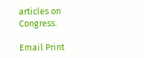articles on Congress.

Email Print